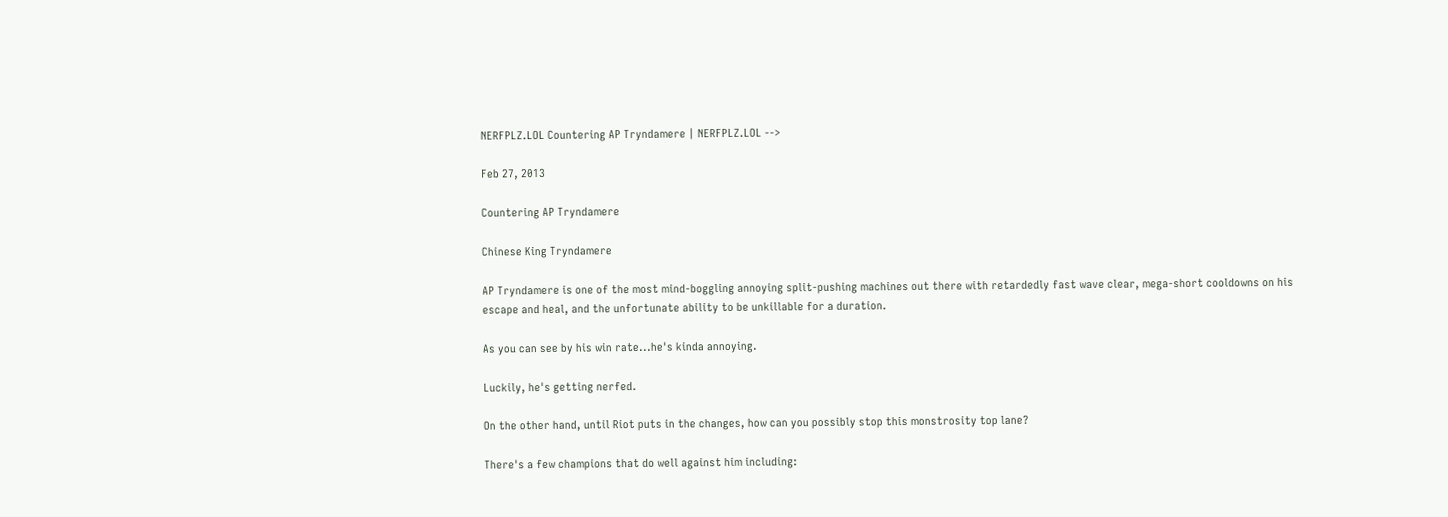NERFPLZ.LOL Countering AP Tryndamere | NERFPLZ.LOL -->

Feb 27, 2013

Countering AP Tryndamere

Chinese King Tryndamere

AP Tryndamere is one of the most mind-boggling annoying split-pushing machines out there with retardedly fast wave clear, mega-short cooldowns on his escape and heal, and the unfortunate ability to be unkillable for a duration.

As you can see by his win rate...he's kinda annoying.

Luckily, he's getting nerfed.

On the other hand, until Riot puts in the changes, how can you possibly stop this monstrosity top lane?

There's a few champions that do well against him including: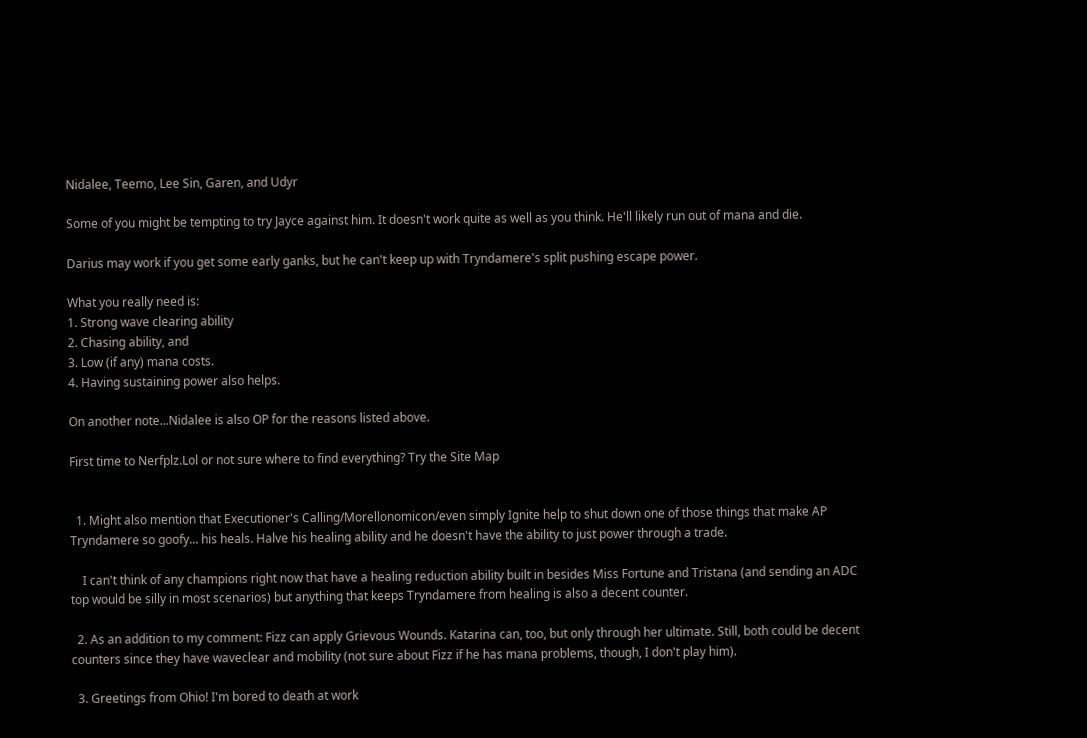Nidalee, Teemo, Lee Sin, Garen, and Udyr

Some of you might be tempting to try Jayce against him. It doesn't work quite as well as you think. He'll likely run out of mana and die.

Darius may work if you get some early ganks, but he can't keep up with Tryndamere's split pushing escape power.

What you really need is:
1. Strong wave clearing ability
2. Chasing ability, and
3. Low (if any) mana costs.
4. Having sustaining power also helps.

On another note...Nidalee is also OP for the reasons listed above.

First time to Nerfplz.Lol or not sure where to find everything? Try the Site Map


  1. Might also mention that Executioner's Calling/Morellonomicon/even simply Ignite help to shut down one of those things that make AP Tryndamere so goofy... his heals. Halve his healing ability and he doesn't have the ability to just power through a trade.

    I can't think of any champions right now that have a healing reduction ability built in besides Miss Fortune and Tristana (and sending an ADC top would be silly in most scenarios) but anything that keeps Tryndamere from healing is also a decent counter.

  2. As an addition to my comment: Fizz can apply Grievous Wounds. Katarina can, too, but only through her ultimate. Still, both could be decent counters since they have waveclear and mobility (not sure about Fizz if he has mana problems, though, I don't play him).

  3. Greetings from Ohio! I'm bored to death at work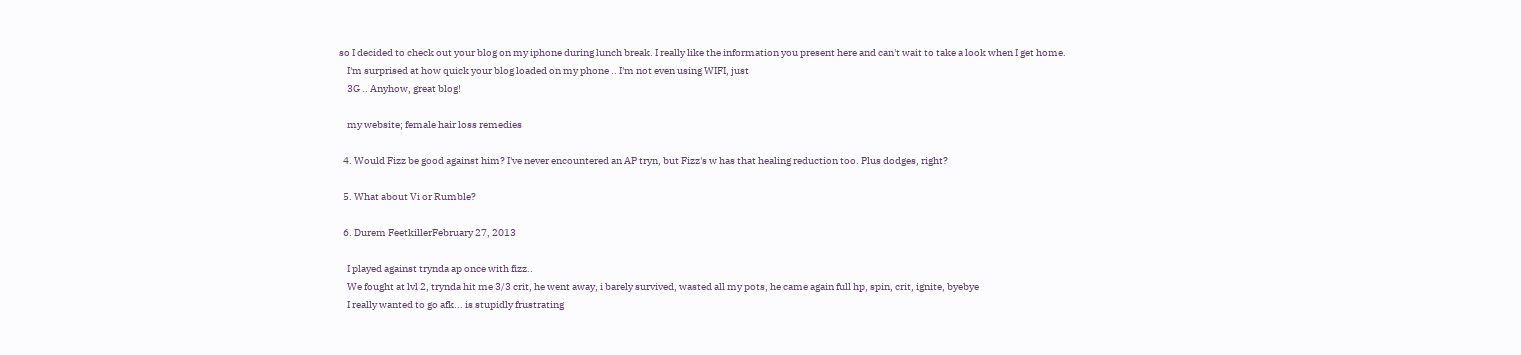so I decided to check out your blog on my iphone during lunch break. I really like the information you present here and can't wait to take a look when I get home.
    I'm surprised at how quick your blog loaded on my phone .. I'm not even using WIFI, just
    3G .. Anyhow, great blog!

    my website; female hair loss remedies

  4. Would Fizz be good against him? I've never encountered an AP tryn, but Fizz's w has that healing reduction too. Plus dodges, right?

  5. What about Vi or Rumble?

  6. Durem FeetkillerFebruary 27, 2013

    I played against trynda ap once with fizz..
    We fought at lvl 2, trynda hit me 3/3 crit, he went away, i barely survived, wasted all my pots, he came again full hp, spin, crit, ignite, byebye
    I really wanted to go afk... is stupidly frustrating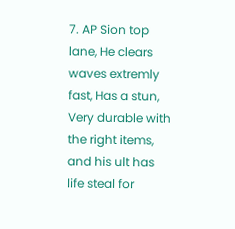7. AP Sion top lane, He clears waves extremly fast, Has a stun, Very durable with the right items, and his ult has life steal for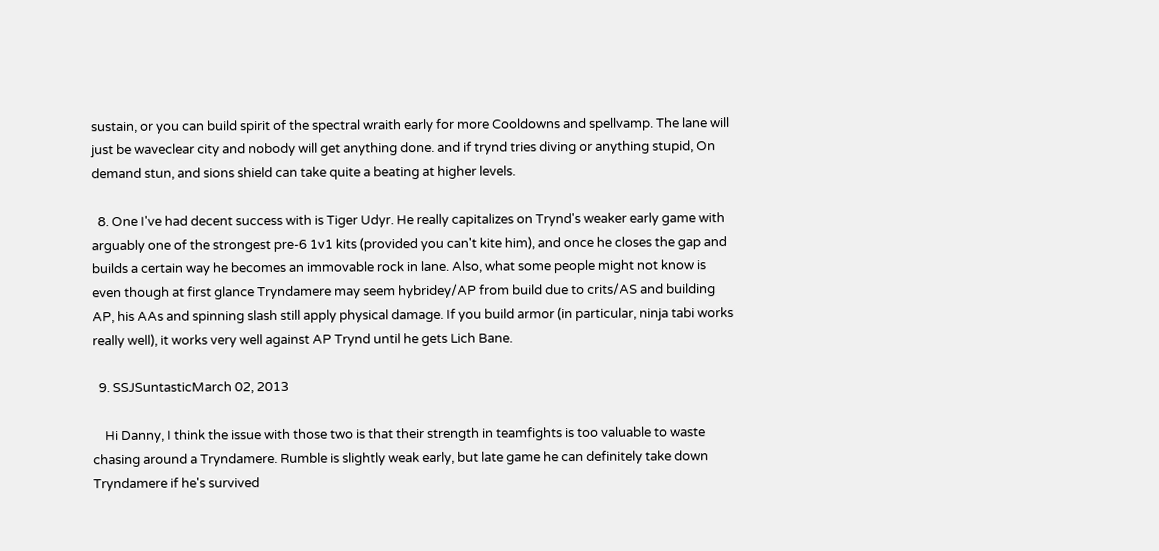sustain, or you can build spirit of the spectral wraith early for more Cooldowns and spellvamp. The lane will just be waveclear city and nobody will get anything done. and if trynd tries diving or anything stupid, On demand stun, and sions shield can take quite a beating at higher levels.

  8. One I've had decent success with is Tiger Udyr. He really capitalizes on Trynd's weaker early game with arguably one of the strongest pre-6 1v1 kits (provided you can't kite him), and once he closes the gap and builds a certain way he becomes an immovable rock in lane. Also, what some people might not know is even though at first glance Tryndamere may seem hybridey/AP from build due to crits/AS and building AP, his AAs and spinning slash still apply physical damage. If you build armor (in particular, ninja tabi works really well), it works very well against AP Trynd until he gets Lich Bane.

  9. SSJSuntasticMarch 02, 2013

    Hi Danny, I think the issue with those two is that their strength in teamfights is too valuable to waste chasing around a Tryndamere. Rumble is slightly weak early, but late game he can definitely take down Tryndamere if he's survived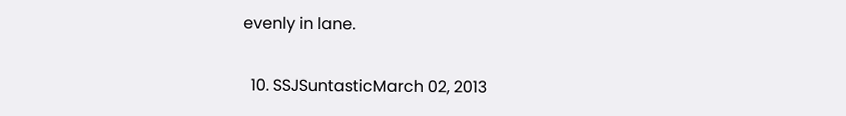evenly in lane.

  10. SSJSuntasticMarch 02, 2013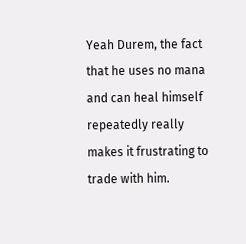Yeah Durem, the fact that he uses no mana and can heal himself repeatedly really makes it frustrating to trade with him.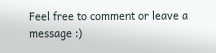Feel free to comment or leave a message :)